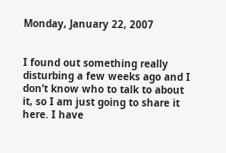Monday, January 22, 2007


I found out something really disturbing a few weeks ago and I don’t know who to talk to about it, so I am just going to share it here. I have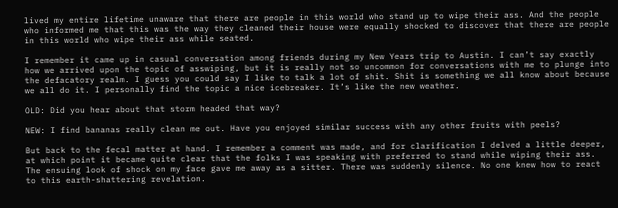lived my entire lifetime unaware that there are people in this world who stand up to wipe their ass. And the people who informed me that this was the way they cleaned their house were equally shocked to discover that there are people in this world who wipe their ass while seated.

I remember it came up in casual conversation among friends during my New Years trip to Austin. I can’t say exactly how we arrived upon the topic of asswiping, but it is really not so uncommon for conversations with me to plunge into the defacatory realm. I guess you could say I like to talk a lot of shit. Shit is something we all know about because we all do it. I personally find the topic a nice icebreaker. It’s like the new weather.

OLD: Did you hear about that storm headed that way?

NEW: I find bananas really clean me out. Have you enjoyed similar success with any other fruits with peels?

But back to the fecal matter at hand. I remember a comment was made, and for clarification I delved a little deeper, at which point it became quite clear that the folks I was speaking with preferred to stand while wiping their ass. The ensuing look of shock on my face gave me away as a sitter. There was suddenly silence. No one knew how to react to this earth-shattering revelation.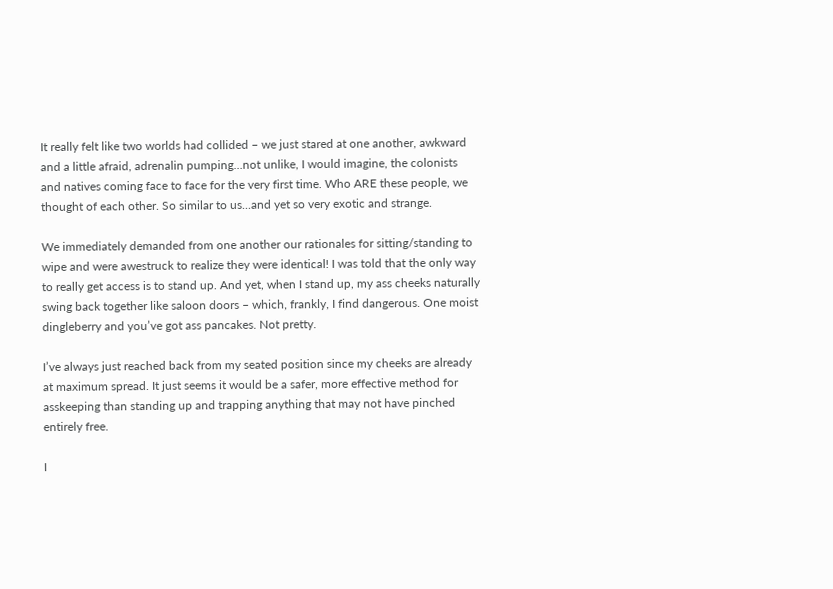It really felt like two worlds had collided – we just stared at one another, awkward and a little afraid, adrenalin pumping…not unlike, I would imagine, the colonists and natives coming face to face for the very first time. Who ARE these people, we thought of each other. So similar to us...and yet so very exotic and strange.

We immediately demanded from one another our rationales for sitting/standing to wipe and were awestruck to realize they were identical! I was told that the only way to really get access is to stand up. And yet, when I stand up, my ass cheeks naturally swing back together like saloon doors – which, frankly, I find dangerous. One moist dingleberry and you’ve got ass pancakes. Not pretty.

I’ve always just reached back from my seated position since my cheeks are already at maximum spread. It just seems it would be a safer, more effective method for asskeeping than standing up and trapping anything that may not have pinched entirely free.

I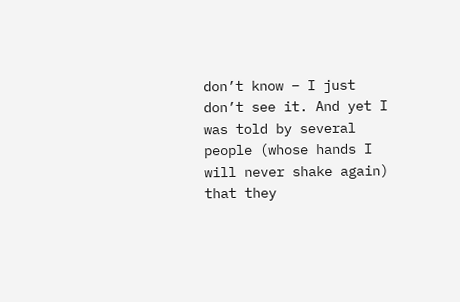don’t know – I just don’t see it. And yet I was told by several people (whose hands I will never shake again) that they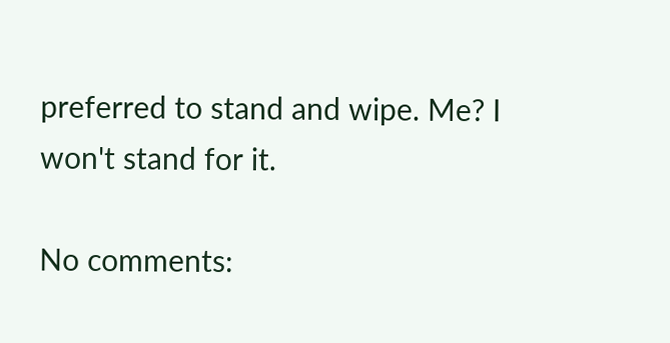preferred to stand and wipe. Me? I won't stand for it.

No comments: